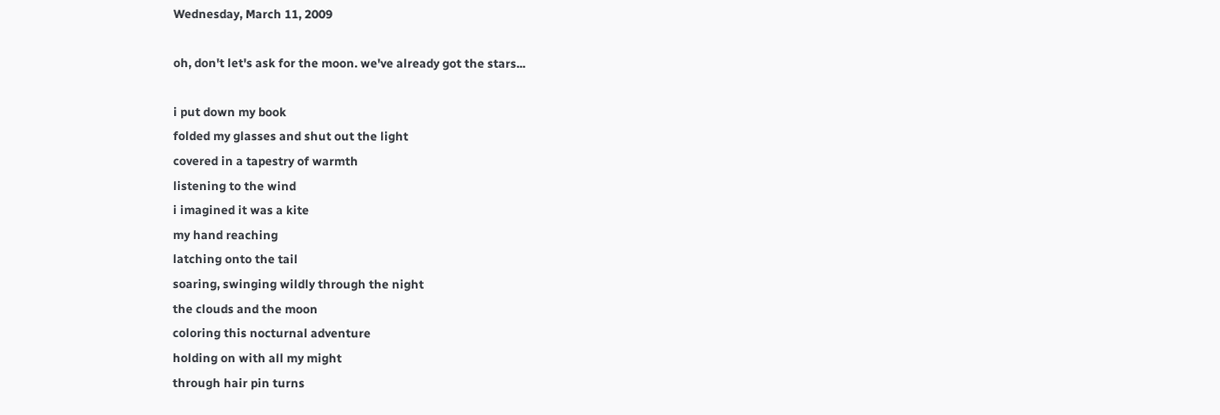Wednesday, March 11, 2009

oh, don't let's ask for the moon. we've already got the stars...

i put down my book
folded my glasses and shut out the light
covered in a tapestry of warmth
listening to the wind
i imagined it was a kite
my hand reaching
latching onto the tail
soaring, swinging wildly through the night
the clouds and the moon
coloring this nocturnal adventure
holding on with all my might
through hair pin turns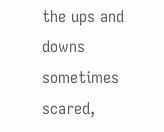the ups and downs
sometimes scared,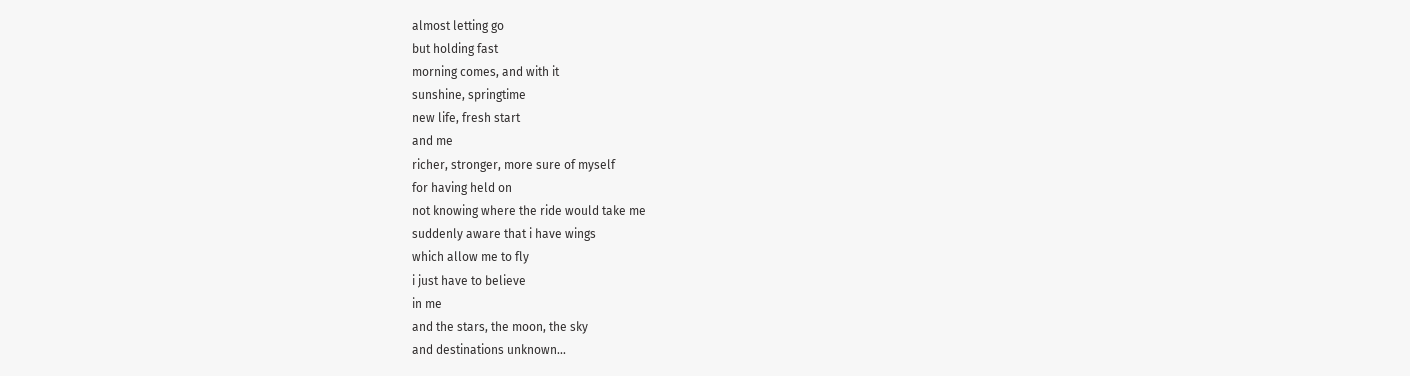almost letting go
but holding fast
morning comes, and with it
sunshine, springtime
new life, fresh start
and me
richer, stronger, more sure of myself
for having held on
not knowing where the ride would take me
suddenly aware that i have wings
which allow me to fly
i just have to believe
in me
and the stars, the moon, the sky
and destinations unknown...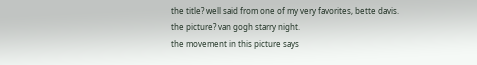the title? well said from one of my very favorites, bette davis.
the picture? van gogh starry night.
the movement in this picture says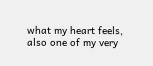what my heart feels,
also one of my very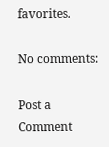favorites.

No comments:

Post a Comment